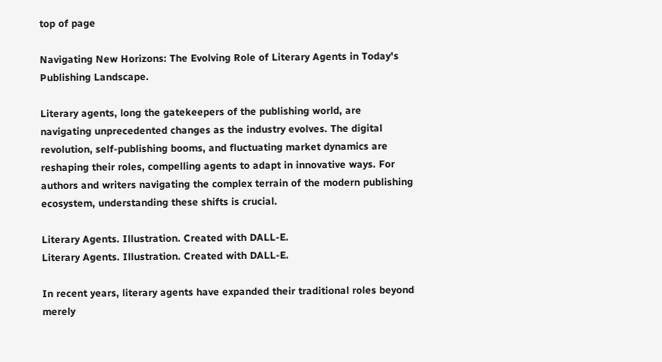top of page

Navigating New Horizons: The Evolving Role of Literary Agents in Today's Publishing Landscape.

Literary agents, long the gatekeepers of the publishing world, are navigating unprecedented changes as the industry evolves. The digital revolution, self-publishing booms, and fluctuating market dynamics are reshaping their roles, compelling agents to adapt in innovative ways. For authors and writers navigating the complex terrain of the modern publishing ecosystem, understanding these shifts is crucial.

Literary Agents. Illustration. Created with DALL-E.
Literary Agents. Illustration. Created with DALL-E.

In recent years, literary agents have expanded their traditional roles beyond merely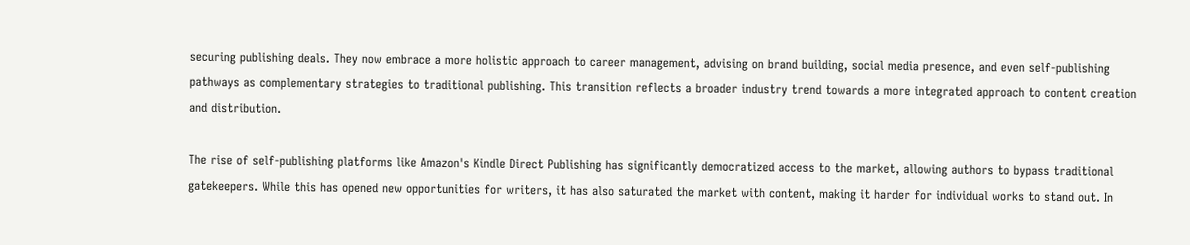securing publishing deals. They now embrace a more holistic approach to career management, advising on brand building, social media presence, and even self-publishing pathways as complementary strategies to traditional publishing. This transition reflects a broader industry trend towards a more integrated approach to content creation and distribution.

The rise of self-publishing platforms like Amazon's Kindle Direct Publishing has significantly democratized access to the market, allowing authors to bypass traditional gatekeepers. While this has opened new opportunities for writers, it has also saturated the market with content, making it harder for individual works to stand out. In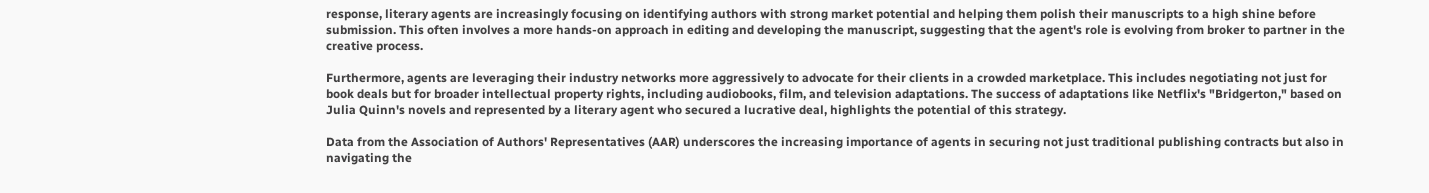response, literary agents are increasingly focusing on identifying authors with strong market potential and helping them polish their manuscripts to a high shine before submission. This often involves a more hands-on approach in editing and developing the manuscript, suggesting that the agent's role is evolving from broker to partner in the creative process.

Furthermore, agents are leveraging their industry networks more aggressively to advocate for their clients in a crowded marketplace. This includes negotiating not just for book deals but for broader intellectual property rights, including audiobooks, film, and television adaptations. The success of adaptations like Netflix's "Bridgerton," based on Julia Quinn's novels and represented by a literary agent who secured a lucrative deal, highlights the potential of this strategy.

Data from the Association of Authors' Representatives (AAR) underscores the increasing importance of agents in securing not just traditional publishing contracts but also in navigating the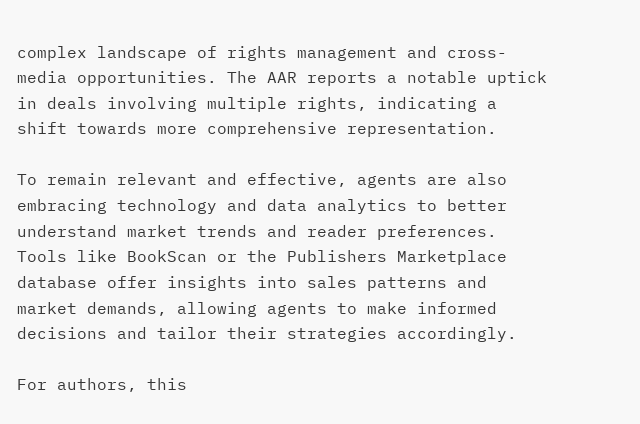complex landscape of rights management and cross-media opportunities. The AAR reports a notable uptick in deals involving multiple rights, indicating a shift towards more comprehensive representation.

To remain relevant and effective, agents are also embracing technology and data analytics to better understand market trends and reader preferences. Tools like BookScan or the Publishers Marketplace database offer insights into sales patterns and market demands, allowing agents to make informed decisions and tailor their strategies accordingly.

For authors, this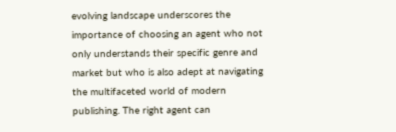evolving landscape underscores the importance of choosing an agent who not only understands their specific genre and market but who is also adept at navigating the multifaceted world of modern publishing. The right agent can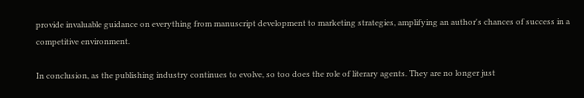provide invaluable guidance on everything from manuscript development to marketing strategies, amplifying an author's chances of success in a competitive environment.

In conclusion, as the publishing industry continues to evolve, so too does the role of literary agents. They are no longer just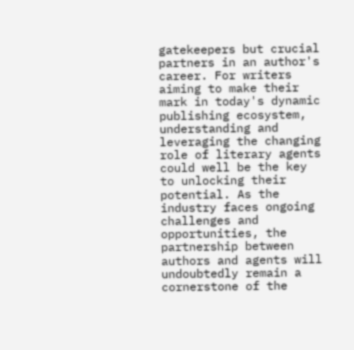gatekeepers but crucial partners in an author's career. For writers aiming to make their mark in today's dynamic publishing ecosystem, understanding and leveraging the changing role of literary agents could well be the key to unlocking their potential. As the industry faces ongoing challenges and opportunities, the partnership between authors and agents will undoubtedly remain a cornerstone of the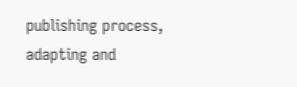publishing process, adapting and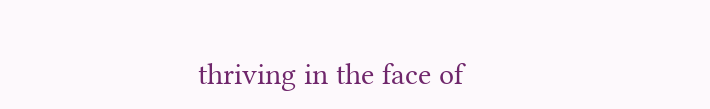thriving in the face of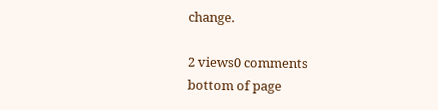change.

2 views0 comments
bottom of page